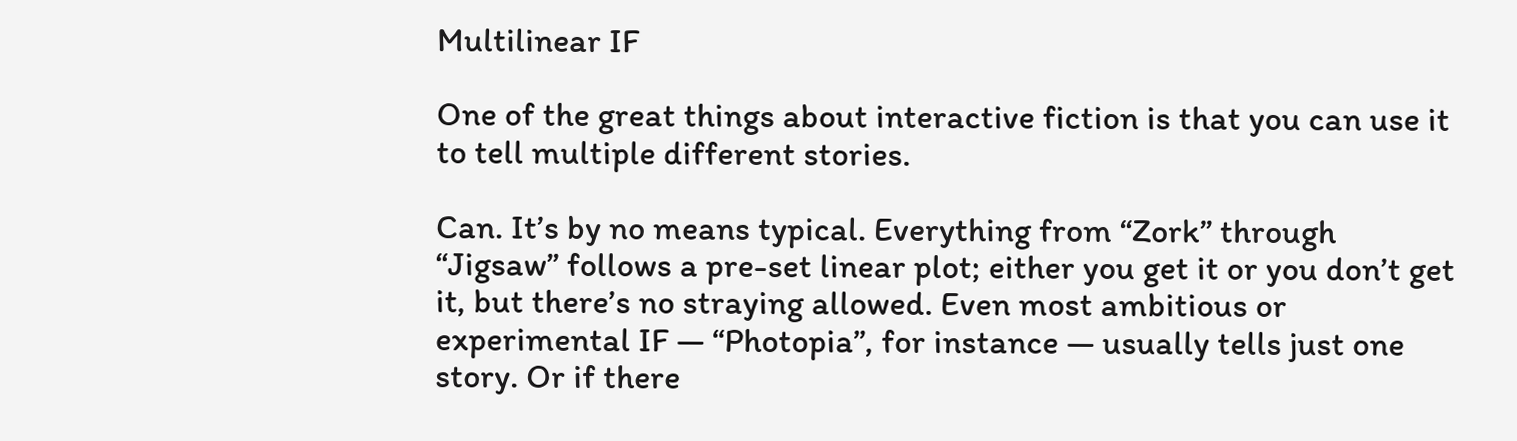Multilinear IF

One of the great things about interactive fiction is that you can use it to tell multiple different stories.

Can. It’s by no means typical. Everything from “Zork” through “Jigsaw” follows a pre-set linear plot; either you get it or you don’t get it, but there’s no straying allowed. Even most ambitious or experimental IF — “Photopia”, for instance — usually tells just one story. Or if there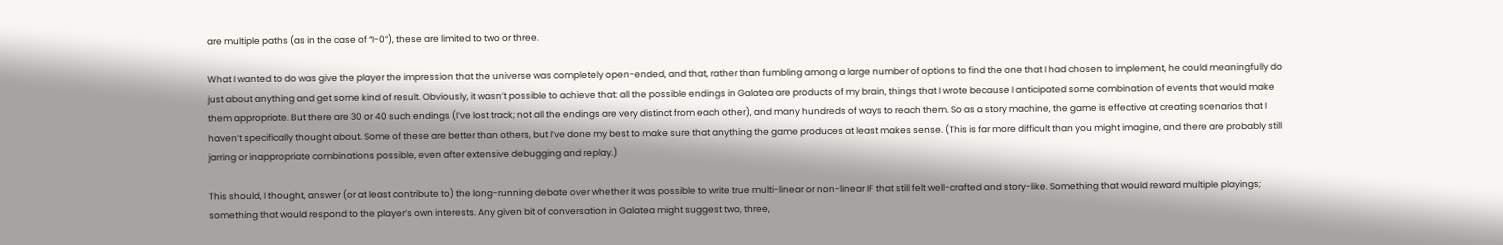are multiple paths (as in the case of “I-0”), these are limited to two or three.

What I wanted to do was give the player the impression that the universe was completely open-ended, and that, rather than fumbling among a large number of options to find the one that I had chosen to implement, he could meaningfully do just about anything and get some kind of result. Obviously, it wasn’t possible to achieve that: all the possible endings in Galatea are products of my brain, things that I wrote because I anticipated some combination of events that would make them appropriate. But there are 30 or 40 such endings (I’ve lost track; not all the endings are very distinct from each other), and many hundreds of ways to reach them. So as a story machine, the game is effective at creating scenarios that I haven’t specifically thought about. Some of these are better than others, but I’ve done my best to make sure that anything the game produces at least makes sense. (This is far more difficult than you might imagine, and there are probably still jarring or inappropriate combinations possible, even after extensive debugging and replay.)

This should, I thought, answer (or at least contribute to) the long-running debate over whether it was possible to write true multi-linear or non-linear IF that still felt well-crafted and story-like. Something that would reward multiple playings; something that would respond to the player’s own interests. Any given bit of conversation in Galatea might suggest two, three,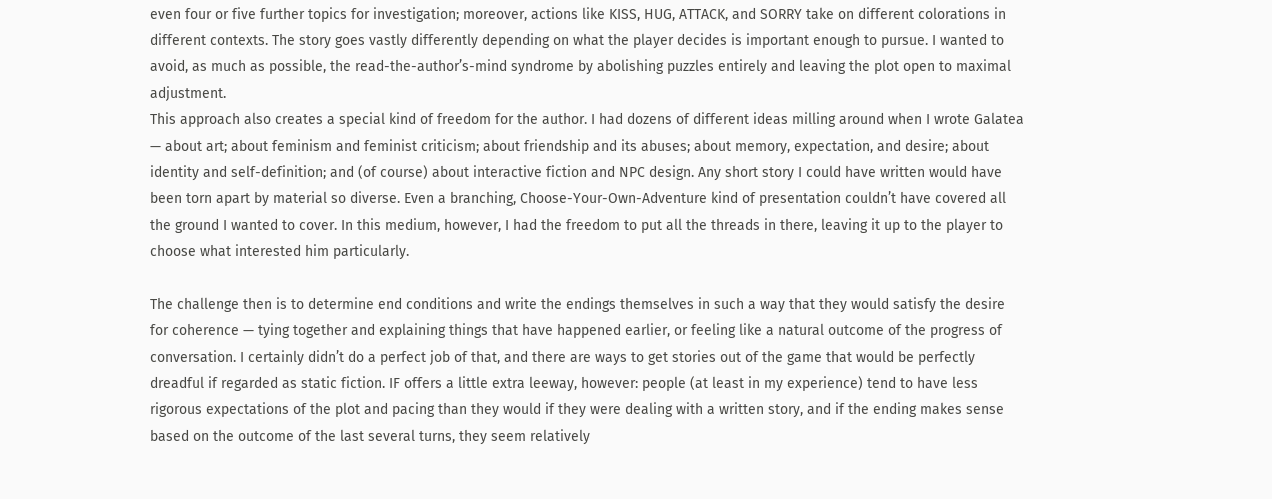even four or five further topics for investigation; moreover, actions like KISS, HUG, ATTACK, and SORRY take on different colorations in different contexts. The story goes vastly differently depending on what the player decides is important enough to pursue. I wanted to avoid, as much as possible, the read-the-author’s-mind syndrome by abolishing puzzles entirely and leaving the plot open to maximal adjustment.
This approach also creates a special kind of freedom for the author. I had dozens of different ideas milling around when I wrote Galatea — about art; about feminism and feminist criticism; about friendship and its abuses; about memory, expectation, and desire; about identity and self-definition; and (of course) about interactive fiction and NPC design. Any short story I could have written would have been torn apart by material so diverse. Even a branching, Choose-Your-Own-Adventure kind of presentation couldn’t have covered all the ground I wanted to cover. In this medium, however, I had the freedom to put all the threads in there, leaving it up to the player to choose what interested him particularly.

The challenge then is to determine end conditions and write the endings themselves in such a way that they would satisfy the desire for coherence — tying together and explaining things that have happened earlier, or feeling like a natural outcome of the progress of conversation. I certainly didn’t do a perfect job of that, and there are ways to get stories out of the game that would be perfectly dreadful if regarded as static fiction. IF offers a little extra leeway, however: people (at least in my experience) tend to have less rigorous expectations of the plot and pacing than they would if they were dealing with a written story, and if the ending makes sense based on the outcome of the last several turns, they seem relatively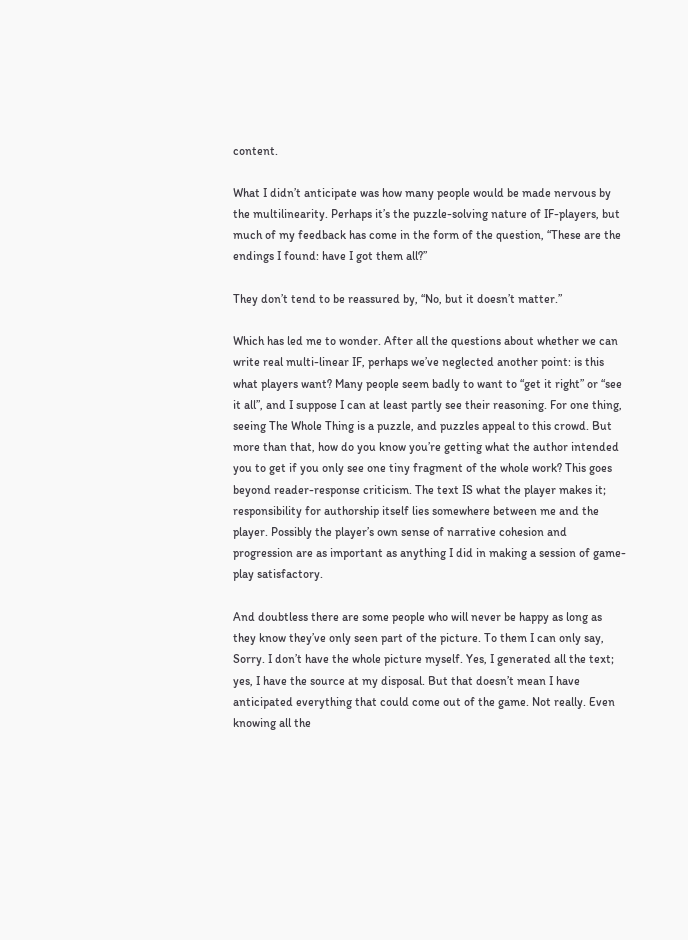content.

What I didn’t anticipate was how many people would be made nervous by the multilinearity. Perhaps it’s the puzzle-solving nature of IF-players, but much of my feedback has come in the form of the question, “These are the endings I found: have I got them all?”

They don’t tend to be reassured by, “No, but it doesn’t matter.”

Which has led me to wonder. After all the questions about whether we can write real multi-linear IF, perhaps we’ve neglected another point: is this what players want? Many people seem badly to want to “get it right” or “see it all”, and I suppose I can at least partly see their reasoning. For one thing, seeing The Whole Thing is a puzzle, and puzzles appeal to this crowd. But more than that, how do you know you’re getting what the author intended you to get if you only see one tiny fragment of the whole work? This goes beyond reader-response criticism. The text IS what the player makes it; responsibility for authorship itself lies somewhere between me and the player. Possibly the player’s own sense of narrative cohesion and progression are as important as anything I did in making a session of game-play satisfactory.

And doubtless there are some people who will never be happy as long as they know they’ve only seen part of the picture. To them I can only say, Sorry. I don’t have the whole picture myself. Yes, I generated all the text; yes, I have the source at my disposal. But that doesn’t mean I have anticipated everything that could come out of the game. Not really. Even knowing all the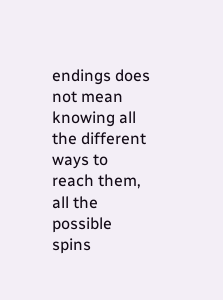endings does not mean knowing all the different ways to reach them, all the possible spins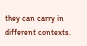they can carry in different contexts.